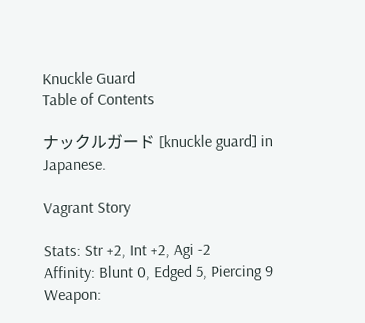Knuckle Guard
Table of Contents

ナックルガード [knuckle guard] in Japanese.

Vagrant Story

Stats: Str +2, Int +2, Agi -2
Affinity: Blunt 0, Edged 5, Piercing 9
Weapon: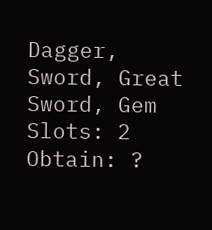Dagger, Sword, Great Sword, Gem Slots: 2
Obtain: ?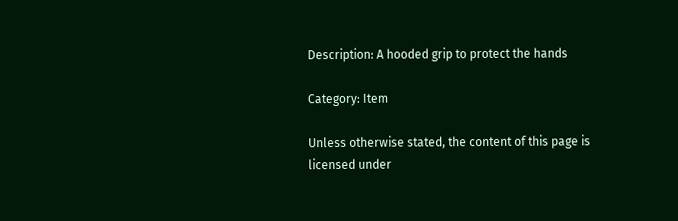Description: A hooded grip to protect the hands

Category: Item

Unless otherwise stated, the content of this page is licensed under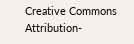Creative Commons Attribution-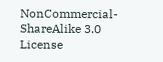NonCommercial-ShareAlike 3.0 License